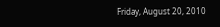Friday, August 20, 2010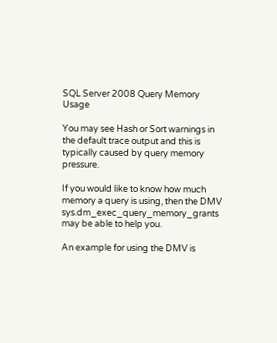SQL Server 2008 Query Memory Usage

You may see Hash or Sort warnings in the default trace output and this is typically caused by query memory pressure.

If you would like to know how much memory a query is using, then the DMV sys.dm_exec_query_memory_grants may be able to help you.

An example for using the DMV is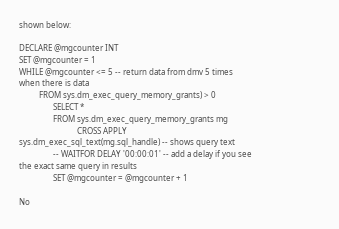shown below:

DECLARE @mgcounter INT
SET @mgcounter = 1
WHILE @mgcounter <= 5 -- return data from dmv 5 times when there is data
          FROM sys.dm_exec_query_memory_grants) > 0
                 SELECT *
                 FROM sys.dm_exec_query_memory_grants mg
                             CROSS APPLY sys.dm_exec_sql_text(mg.sql_handle) -- shows query text
                 -- WAITFOR DELAY '00:00:01' -- add a delay if you see the exact same query in results
                 SET @mgcounter = @mgcounter + 1

No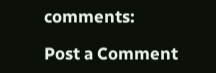comments:

Post a Comment